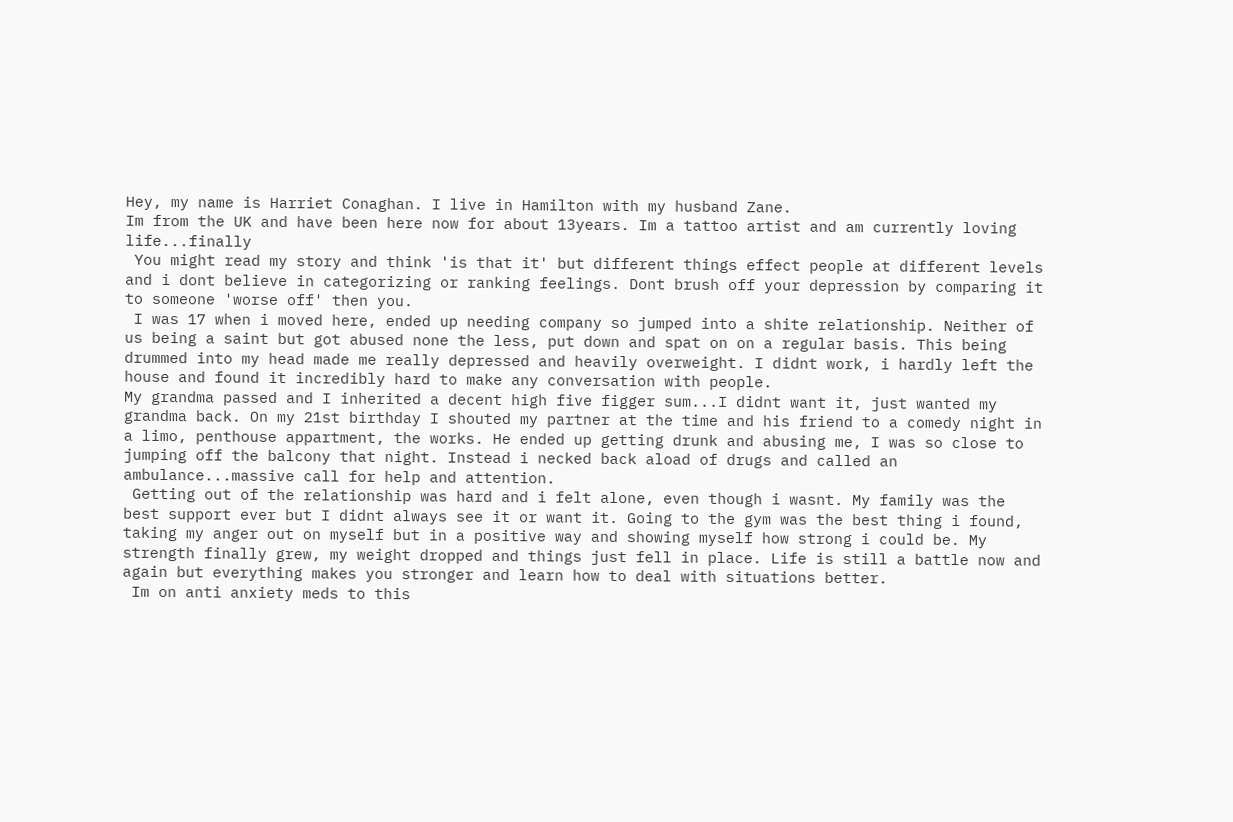Hey, my name is Harriet Conaghan. I live in Hamilton with my husband Zane.
Im from the UK and have been here now for about 13years. Im a tattoo artist and am currently loving life...finally
 You might read my story and think 'is that it' but different things effect people at different levels and i dont believe in categorizing or ranking feelings. Dont brush off your depression by comparing it to someone 'worse off' then you.
 I was 17 when i moved here, ended up needing company so jumped into a shite relationship. Neither of us being a saint but got abused none the less, put down and spat on on a regular basis. This being drummed into my head made me really depressed and heavily overweight. I didnt work, i hardly left the house and found it incredibly hard to make any conversation with people.
My grandma passed and I inherited a decent high five figger sum...I didnt want it, just wanted my grandma back. On my 21st birthday I shouted my partner at the time and his friend to a comedy night in a limo, penthouse appartment, the works. He ended up getting drunk and abusing me, I was so close to jumping off the balcony that night. Instead i necked back aload of drugs and called an ambulance...massive call for help and attention.
 Getting out of the relationship was hard and i felt alone, even though i wasnt. My family was the best support ever but I didnt always see it or want it. Going to the gym was the best thing i found, taking my anger out on myself but in a positive way and showing myself how strong i could be. My strength finally grew, my weight dropped and things just fell in place. Life is still a battle now and again but everything makes you stronger and learn how to deal with situations better.
 Im on anti anxiety meds to this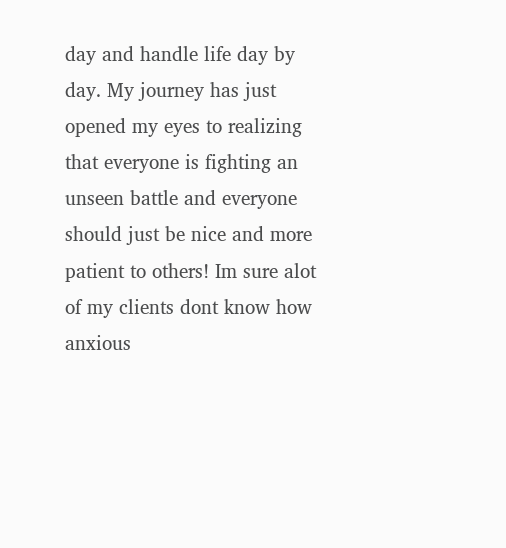day and handle life day by day. My journey has just opened my eyes to realizing that everyone is fighting an unseen battle and everyone should just be nice and more patient to others! Im sure alot of my clients dont know how anxious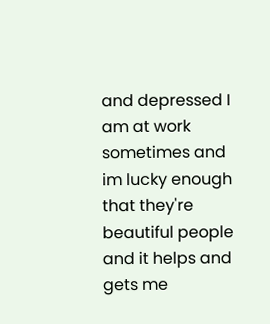and depressed I am at work sometimes and im lucky enough that they're beautiful people and it helps and gets me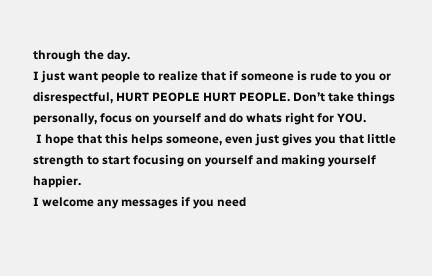through the day.
I just want people to realize that if someone is rude to you or disrespectful, HURT PEOPLE HURT PEOPLE. Don’t take things personally, focus on yourself and do whats right for YOU.
 I hope that this helps someone, even just gives you that little strength to start focusing on yourself and making yourself happier.
I welcome any messages if you need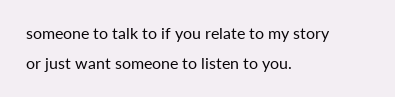someone to talk to if you relate to my story or just want someone to listen to you.